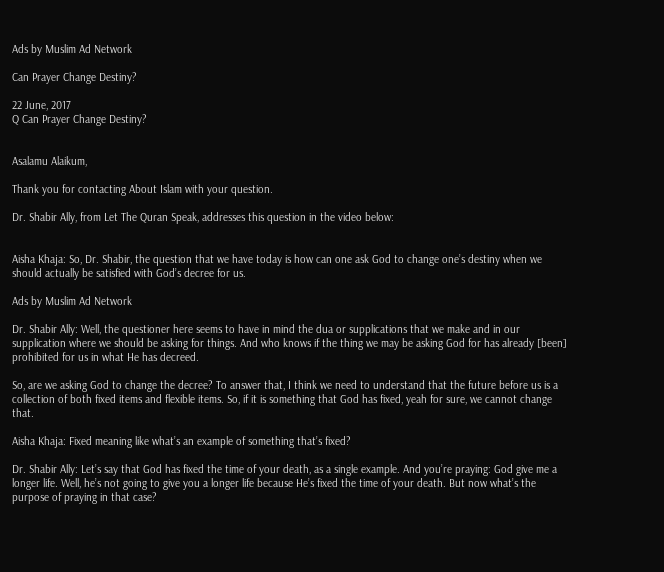Ads by Muslim Ad Network

Can Prayer Change Destiny?

22 June, 2017
Q Can Prayer Change Destiny?


Asalamu Alaikum,

Thank you for contacting About Islam with your question.

Dr. Shabir Ally, from Let The Quran Speak, addresses this question in the video below:


Aisha Khaja: So, Dr. Shabir, the question that we have today is how can one ask God to change one’s destiny when we should actually be satisfied with God’s decree for us.

Ads by Muslim Ad Network

Dr. Shabir Ally: Well, the questioner here seems to have in mind the dua or supplications that we make and in our supplication where we should be asking for things. And who knows if the thing we may be asking God for has already [been] prohibited for us in what He has decreed.

So, are we asking God to change the decree? To answer that, I think we need to understand that the future before us is a collection of both fixed items and flexible items. So, if it is something that God has fixed, yeah for sure, we cannot change that.

Aisha Khaja: Fixed meaning like what’s an example of something that’s fixed?

Dr. Shabir Ally: Let’s say that God has fixed the time of your death, as a single example. And you’re praying: God give me a longer life. Well, he’s not going to give you a longer life because He’s fixed the time of your death. But now what’s the purpose of praying in that case?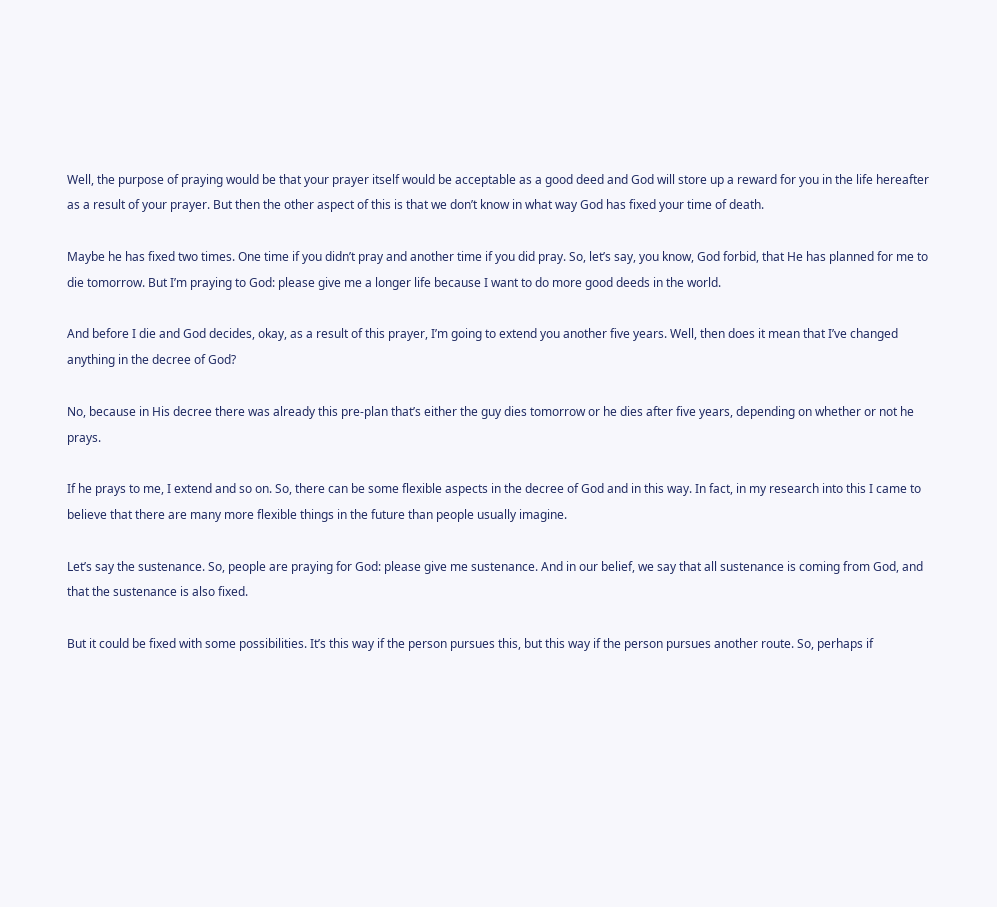Well, the purpose of praying would be that your prayer itself would be acceptable as a good deed and God will store up a reward for you in the life hereafter as a result of your prayer. But then the other aspect of this is that we don’t know in what way God has fixed your time of death.

Maybe he has fixed two times. One time if you didn’t pray and another time if you did pray. So, let’s say, you know, God forbid, that He has planned for me to die tomorrow. But I’m praying to God: please give me a longer life because I want to do more good deeds in the world.

And before I die and God decides, okay, as a result of this prayer, I’m going to extend you another five years. Well, then does it mean that I’ve changed anything in the decree of God?

No, because in His decree there was already this pre-plan that’s either the guy dies tomorrow or he dies after five years, depending on whether or not he prays.

If he prays to me, I extend and so on. So, there can be some flexible aspects in the decree of God and in this way. In fact, in my research into this I came to believe that there are many more flexible things in the future than people usually imagine.

Let’s say the sustenance. So, people are praying for God: please give me sustenance. And in our belief, we say that all sustenance is coming from God, and that the sustenance is also fixed.

But it could be fixed with some possibilities. It’s this way if the person pursues this, but this way if the person pursues another route. So, perhaps if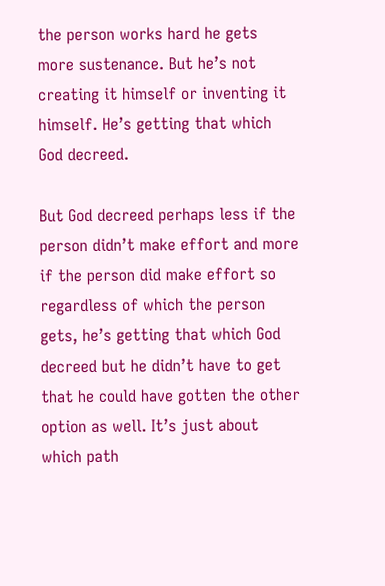the person works hard he gets more sustenance. But he’s not creating it himself or inventing it himself. He’s getting that which God decreed.

But God decreed perhaps less if the person didn’t make effort and more if the person did make effort so regardless of which the person gets, he’s getting that which God decreed but he didn’t have to get that he could have gotten the other option as well. It’s just about which path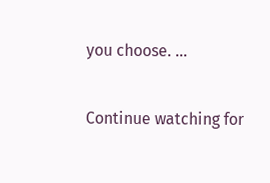you choose. …

Continue watching for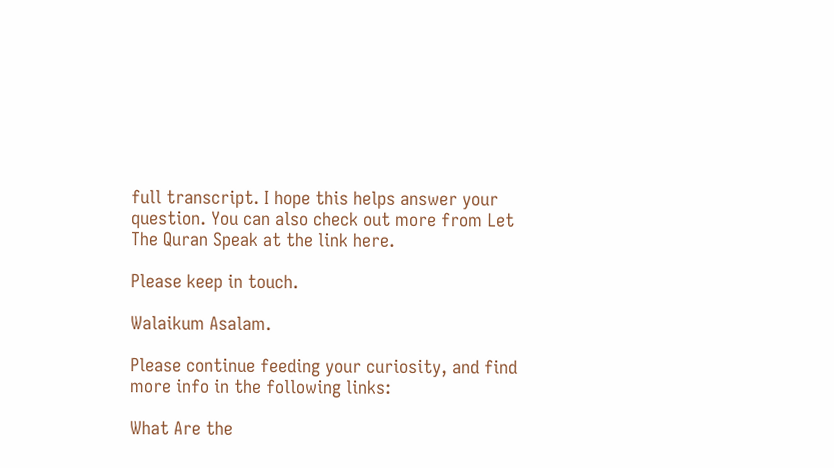full transcript. I hope this helps answer your question. You can also check out more from Let The Quran Speak at the link here.

Please keep in touch.

Walaikum Asalam.

Please continue feeding your curiosity, and find more info in the following links:

What Are the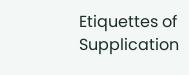Etiquettes of Supplication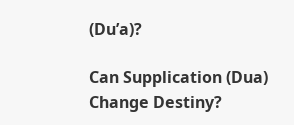(Du’a)?

Can Supplication (Dua) Change Destiny?